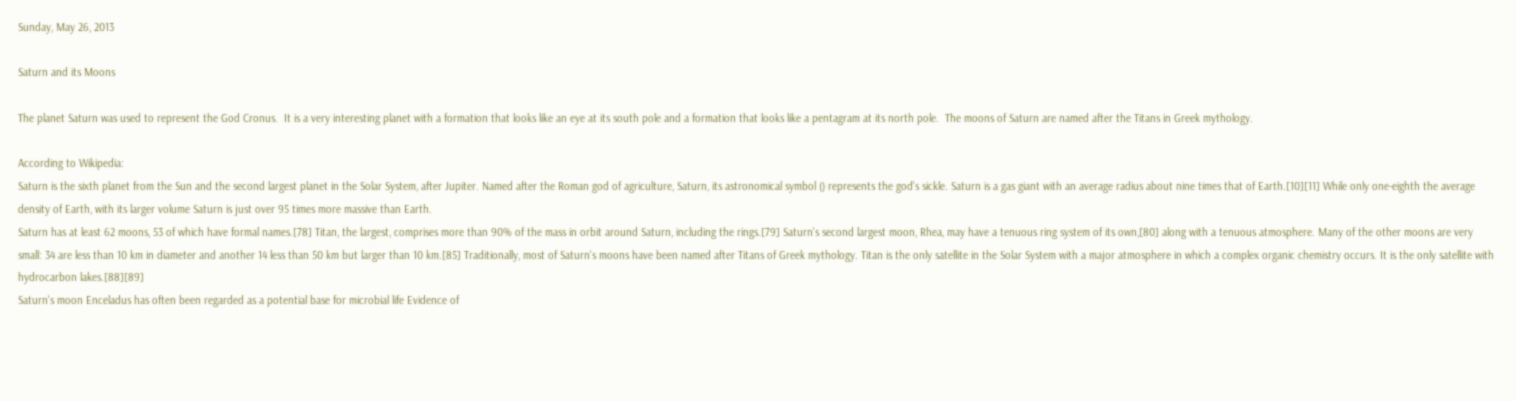Sunday, May 26, 2013

Saturn and its Moons

The planet Saturn was used to represent the God Cronus.  It is a very interesting planet with a formation that looks like an eye at its south pole and a formation that looks like a pentagram at its north pole.  The moons of Saturn are named after the Titans in Greek mythology.

According to Wikipedia:
Saturn is the sixth planet from the Sun and the second largest planet in the Solar System, after Jupiter. Named after the Roman god of agriculture, Saturn, its astronomical symbol () represents the god's sickle. Saturn is a gas giant with an average radius about nine times that of Earth.[10][11] While only one-eighth the average density of Earth, with its larger volume Saturn is just over 95 times more massive than Earth.
Saturn has at least 62 moons, 53 of which have formal names.[78] Titan, the largest, comprises more than 90% of the mass in orbit around Saturn, including the rings.[79] Saturn's second largest moon, Rhea, may have a tenuous ring system of its own,[80] along with a tenuous atmosphere. Many of the other moons are very small: 34 are less than 10 km in diameter and another 14 less than 50 km but larger than 10 km.[85] Traditionally, most of Saturn's moons have been named after Titans of Greek mythology. Titan is the only satellite in the Solar System with a major atmosphere in which a complex organic chemistry occurs. It is the only satellite with hydrocarbon lakes.[88][89]
Saturn's moon Enceladus has often been regarded as a potential base for microbial life Evidence of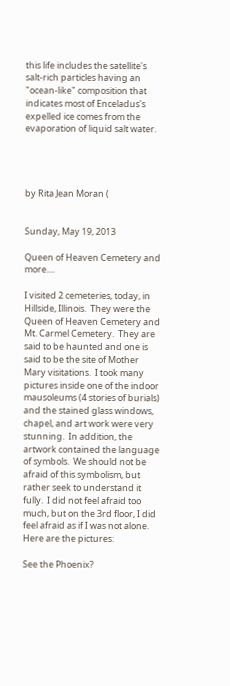this life includes the satellite's salt-rich particles having an "ocean-like" composition that indicates most of Enceladus's expelled ice comes from the evaporation of liquid salt water.




by Rita Jean Moran (


Sunday, May 19, 2013

Queen of Heaven Cemetery and more....

I visited 2 cemeteries, today, in Hillside, Illinois.  They were the Queen of Heaven Cemetery and Mt. Carmel Cemetery.  They are said to be haunted and one is said to be the site of Mother Mary visitations.  I took many pictures inside one of the indoor mausoleums (4 stories of burials) and the stained glass windows, chapel, and art work were very stunning.  In addition, the artwork contained the language of symbols.  We should not be afraid of this symbolism, but rather seek to understand it fully.  I did not feel afraid too much, but on the 3rd floor, I did feel afraid as if I was not alone.  Here are the pictures:

See the Phoenix?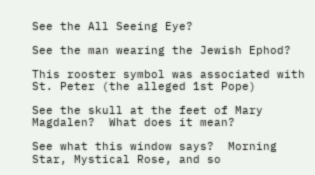See the All Seeing Eye?

See the man wearing the Jewish Ephod?

This rooster symbol was associated with St. Peter (the alleged 1st Pope)

See the skull at the feet of Mary Magdalen?  What does it mean?

See what this window says?  Morning Star, Mystical Rose, and so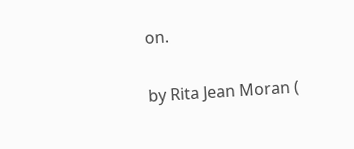on.

by Rita Jean Moran (